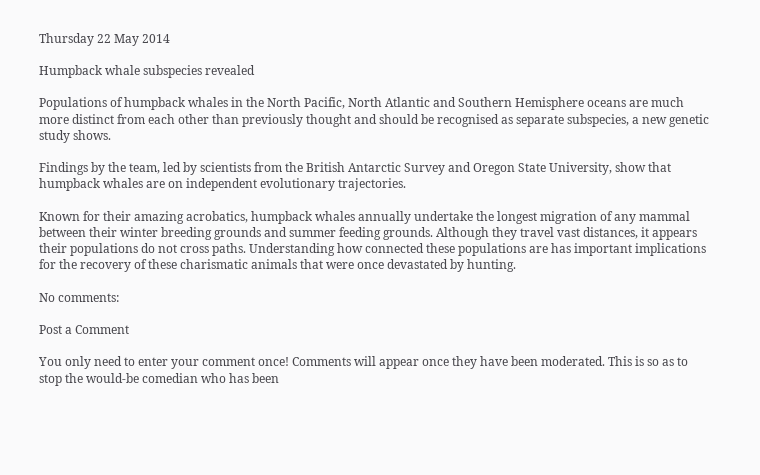Thursday 22 May 2014

Humpback whale subspecies revealed

Populations of humpback whales in the North Pacific, North Atlantic and Southern Hemisphere oceans are much more distinct from each other than previously thought and should be recognised as separate subspecies, a new genetic study shows.

Findings by the team, led by scientists from the British Antarctic Survey and Oregon State University, show that humpback whales are on independent evolutionary trajectories.

Known for their amazing acrobatics, humpback whales annually undertake the longest migration of any mammal between their winter breeding grounds and summer feeding grounds. Although they travel vast distances, it appears their populations do not cross paths. Understanding how connected these populations are has important implications for the recovery of these charismatic animals that were once devastated by hunting.

No comments:

Post a Comment

You only need to enter your comment once! Comments will appear once they have been moderated. This is so as to stop the would-be comedian who has been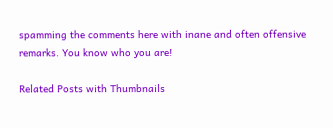spamming the comments here with inane and often offensive remarks. You know who you are!

Related Posts with Thumbnails